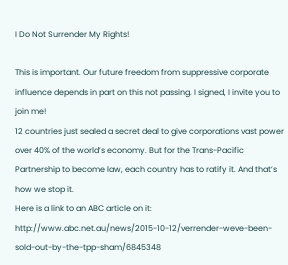I Do Not Surrender My Rights!

This is important. Our future freedom from suppressive corporate influence depends in part on this not passing. I signed, I invite you to join me!
12 countries just sealed a secret deal to give corporations vast power over 40% of the world’s economy. But for the Trans-Pacific Partnership to become law, each country has to ratify it. And that’s how we stop it.
Here is a link to an ABC article on it: http://www.abc.net.au/news/2015-10-12/verrender-weve-been-sold-out-by-the-tpp-sham/6845348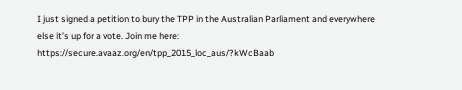I just signed a petition to bury the TPP in the Australian Parliament and everywhere else it’s up for a vote. Join me here: https://secure.avaaz.org/en/tpp_2015_loc_aus/?kWcBaab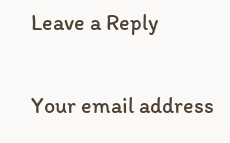Leave a Reply

Your email address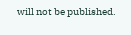will not be published.